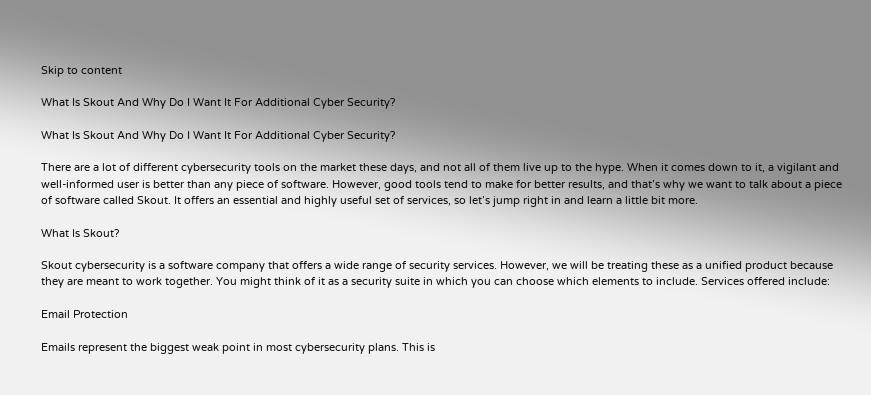Skip to content

What Is Skout And Why Do I Want It For Additional Cyber Security?

What Is Skout And Why Do I Want It For Additional Cyber Security?

There are a lot of different cybersecurity tools on the market these days, and not all of them live up to the hype. When it comes down to it, a vigilant and well-informed user is better than any piece of software. However, good tools tend to make for better results, and that’s why we want to talk about a piece of software called Skout. It offers an essential and highly useful set of services, so let’s jump right in and learn a little bit more.

What Is Skout?

Skout cybersecurity is a software company that offers a wide range of security services. However, we will be treating these as a unified product because they are meant to work together. You might think of it as a security suite in which you can choose which elements to include. Services offered include:

Email Protection

Emails represent the biggest weak point in most cybersecurity plans. This is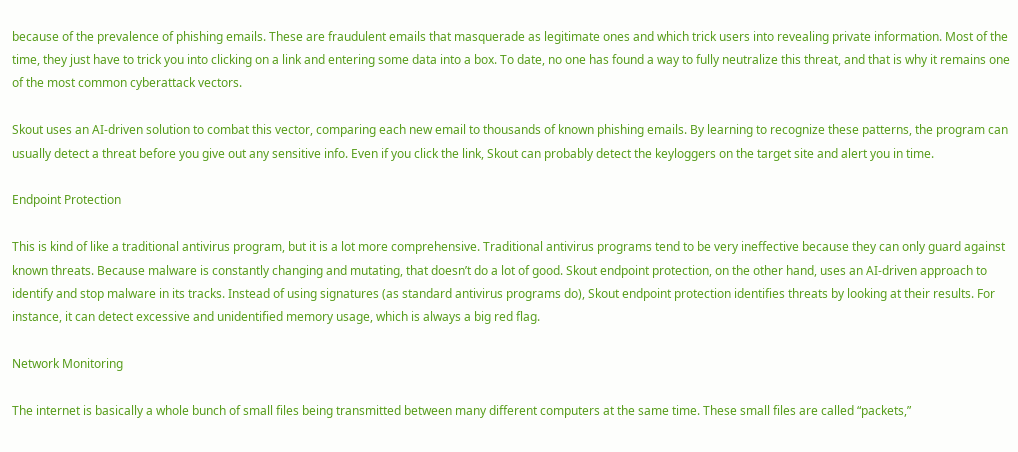because of the prevalence of phishing emails. These are fraudulent emails that masquerade as legitimate ones and which trick users into revealing private information. Most of the time, they just have to trick you into clicking on a link and entering some data into a box. To date, no one has found a way to fully neutralize this threat, and that is why it remains one of the most common cyberattack vectors.

Skout uses an AI-driven solution to combat this vector, comparing each new email to thousands of known phishing emails. By learning to recognize these patterns, the program can usually detect a threat before you give out any sensitive info. Even if you click the link, Skout can probably detect the keyloggers on the target site and alert you in time.

Endpoint Protection

This is kind of like a traditional antivirus program, but it is a lot more comprehensive. Traditional antivirus programs tend to be very ineffective because they can only guard against known threats. Because malware is constantly changing and mutating, that doesn’t do a lot of good. Skout endpoint protection, on the other hand, uses an AI-driven approach to identify and stop malware in its tracks. Instead of using signatures (as standard antivirus programs do), Skout endpoint protection identifies threats by looking at their results. For instance, it can detect excessive and unidentified memory usage, which is always a big red flag.

Network Monitoring

The internet is basically a whole bunch of small files being transmitted between many different computers at the same time. These small files are called “packets,”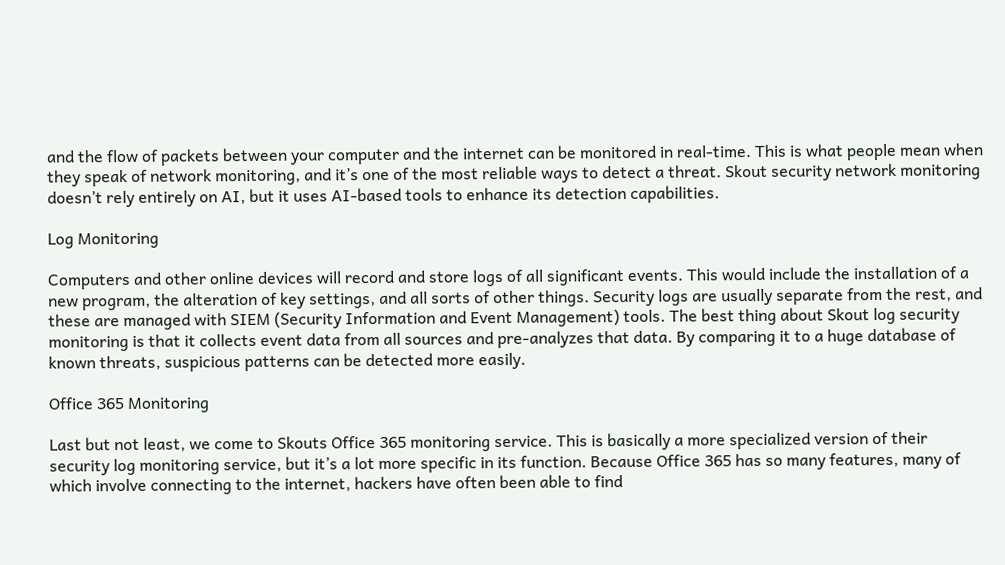and the flow of packets between your computer and the internet can be monitored in real-time. This is what people mean when they speak of network monitoring, and it’s one of the most reliable ways to detect a threat. Skout security network monitoring doesn’t rely entirely on AI, but it uses AI-based tools to enhance its detection capabilities.

Log Monitoring

Computers and other online devices will record and store logs of all significant events. This would include the installation of a new program, the alteration of key settings, and all sorts of other things. Security logs are usually separate from the rest, and these are managed with SIEM (Security Information and Event Management) tools. The best thing about Skout log security monitoring is that it collects event data from all sources and pre-analyzes that data. By comparing it to a huge database of known threats, suspicious patterns can be detected more easily.

Office 365 Monitoring

Last but not least, we come to Skouts Office 365 monitoring service. This is basically a more specialized version of their security log monitoring service, but it’s a lot more specific in its function. Because Office 365 has so many features, many of which involve connecting to the internet, hackers have often been able to find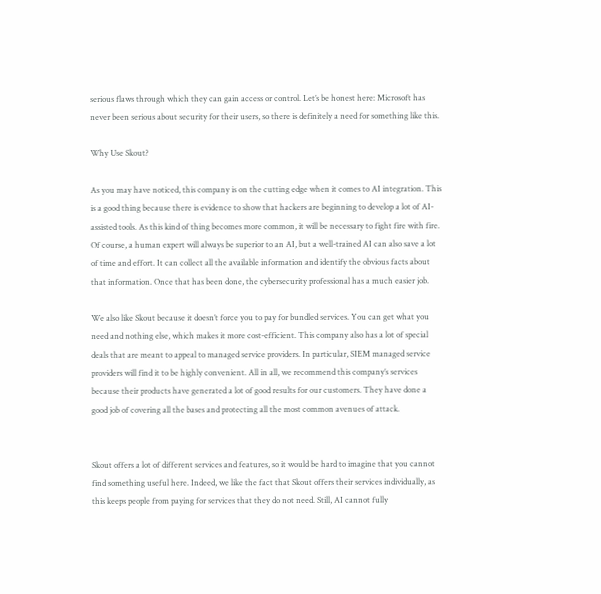serious flaws through which they can gain access or control. Let’s be honest here: Microsoft has never been serious about security for their users, so there is definitely a need for something like this.

Why Use Skout?

As you may have noticed, this company is on the cutting edge when it comes to AI integration. This is a good thing because there is evidence to show that hackers are beginning to develop a lot of AI-assisted tools. As this kind of thing becomes more common, it will be necessary to fight fire with fire. Of course, a human expert will always be superior to an AI, but a well-trained AI can also save a lot of time and effort. It can collect all the available information and identify the obvious facts about that information. Once that has been done, the cybersecurity professional has a much easier job.

We also like Skout because it doesn’t force you to pay for bundled services. You can get what you need and nothing else, which makes it more cost-efficient. This company also has a lot of special deals that are meant to appeal to managed service providers. In particular, SIEM managed service providers will find it to be highly convenient. All in all, we recommend this company’s services because their products have generated a lot of good results for our customers. They have done a good job of covering all the bases and protecting all the most common avenues of attack.


Skout offers a lot of different services and features, so it would be hard to imagine that you cannot find something useful here. Indeed, we like the fact that Skout offers their services individually, as this keeps people from paying for services that they do not need. Still, AI cannot fully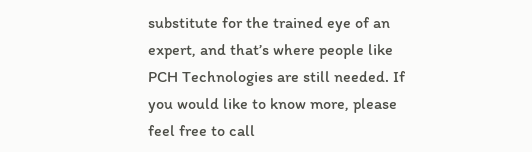substitute for the trained eye of an expert, and that’s where people like PCH Technologies are still needed. If you would like to know more, please feel free to call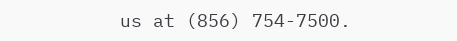us at (856) 754-7500.